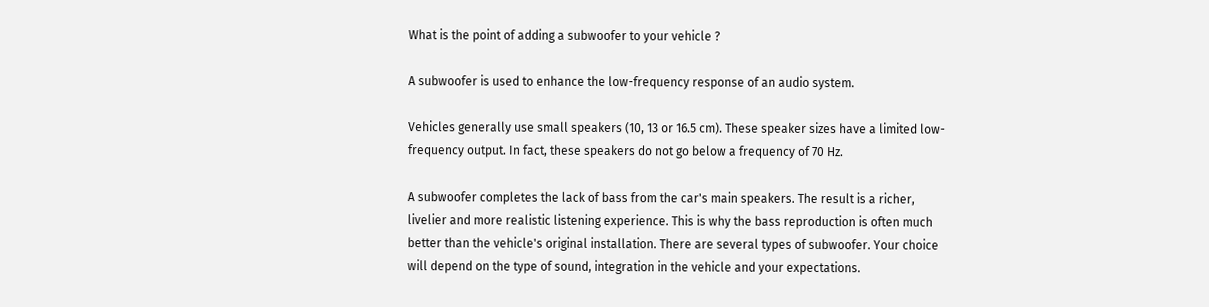What is the point of adding a subwoofer to your vehicle ?

A subwoofer is used to enhance the low-frequency response of an audio system.

Vehicles generally use small speakers (10, 13 or 16.5 cm). These speaker sizes have a limited low-frequency output. In fact, these speakers do not go below a frequency of 70 Hz.

A subwoofer completes the lack of bass from the car's main speakers. The result is a richer, livelier and more realistic listening experience. This is why the bass reproduction is often much better than the vehicle's original installation. There are several types of subwoofer. Your choice will depend on the type of sound, integration in the vehicle and your expectations.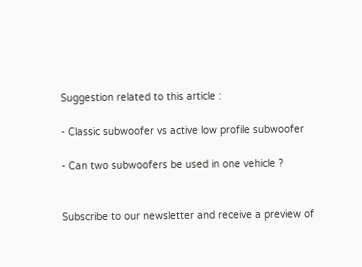Suggestion related to this article :

- Classic subwoofer vs active low profile subwoofer

- Can two subwoofers be used in one vehicle ?


Subscribe to our newsletter and receive a preview of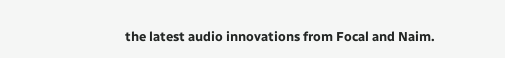the latest audio innovations from Focal and Naim.